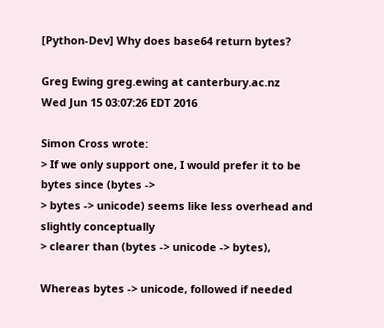[Python-Dev] Why does base64 return bytes?

Greg Ewing greg.ewing at canterbury.ac.nz
Wed Jun 15 03:07:26 EDT 2016

Simon Cross wrote:
> If we only support one, I would prefer it to be bytes since (bytes ->
> bytes -> unicode) seems like less overhead and slightly conceptually
> clearer than (bytes -> unicode -> bytes),

Whereas bytes -> unicode, followed if needed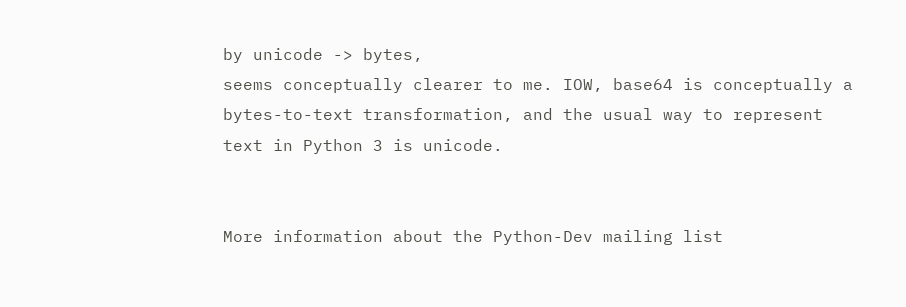by unicode -> bytes,
seems conceptually clearer to me. IOW, base64 is conceptually a
bytes-to-text transformation, and the usual way to represent
text in Python 3 is unicode.


More information about the Python-Dev mailing list